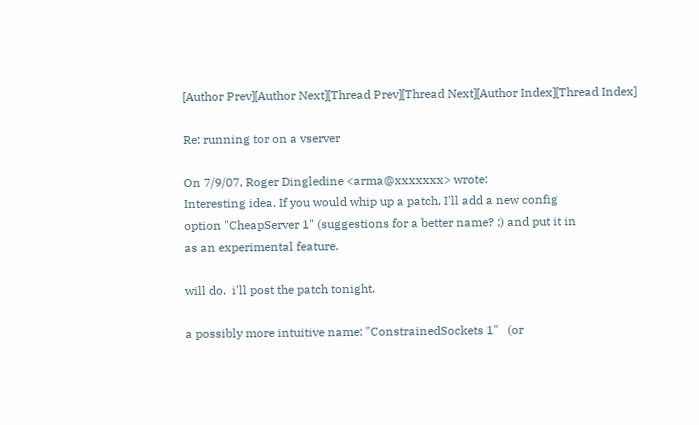[Author Prev][Author Next][Thread Prev][Thread Next][Author Index][Thread Index]

Re: running tor on a vserver

On 7/9/07, Roger Dingledine <arma@xxxxxxx> wrote:
Interesting idea. If you would whip up a patch, I'll add a new config
option "CheapServer 1" (suggestions for a better name? ;) and put it in
as an experimental feature.

will do.  i'll post the patch tonight.

a possibly more intuitive name: "ConstrainedSockets 1"   (or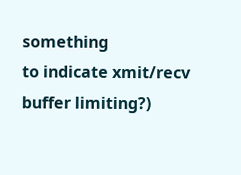something
to indicate xmit/recv buffer limiting?)